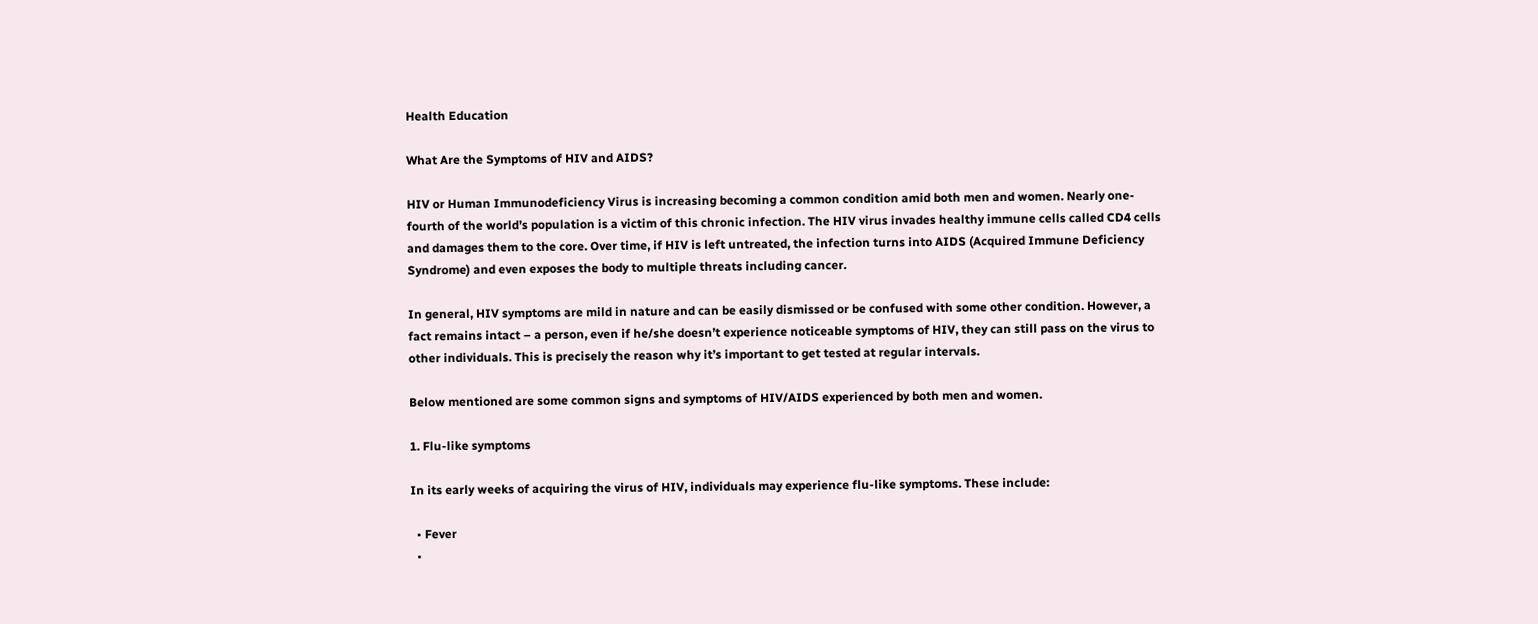Health Education

What Are the Symptoms of HIV and AIDS?

HIV or Human Immunodeficiency Virus is increasing becoming a common condition amid both men and women. Nearly one-fourth of the world’s population is a victim of this chronic infection. The HIV virus invades healthy immune cells called CD4 cells and damages them to the core. Over time, if HIV is left untreated, the infection turns into AIDS (Acquired Immune Deficiency Syndrome) and even exposes the body to multiple threats including cancer.

In general, HIV symptoms are mild in nature and can be easily dismissed or be confused with some other condition. However, a fact remains intact – a person, even if he/she doesn’t experience noticeable symptoms of HIV, they can still pass on the virus to other individuals. This is precisely the reason why it’s important to get tested at regular intervals.

Below mentioned are some common signs and symptoms of HIV/AIDS experienced by both men and women.

1. Flu-like symptoms

In its early weeks of acquiring the virus of HIV, individuals may experience flu-like symptoms. These include:

  • Fever
  •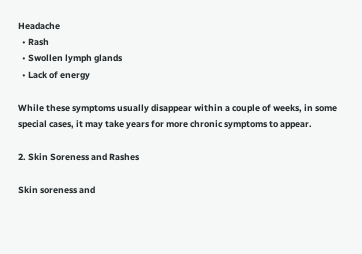Headache
  • Rash
  • Swollen lymph glands
  • Lack of energy

While these symptoms usually disappear within a couple of weeks, in some special cases, it may take years for more chronic symptoms to appear.

2. Skin Soreness and Rashes

Skin soreness and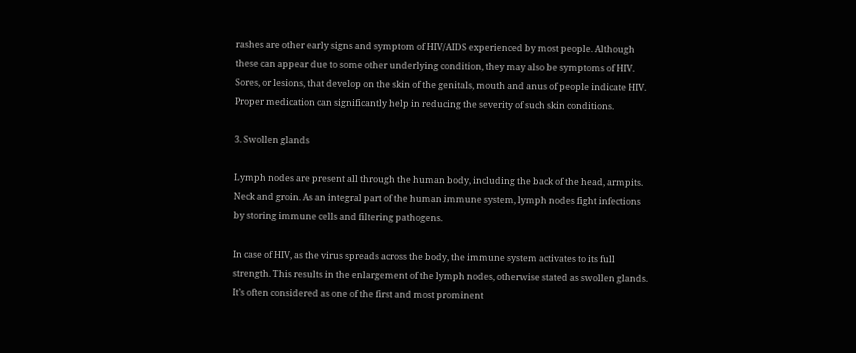rashes are other early signs and symptom of HIV/AIDS experienced by most people. Although these can appear due to some other underlying condition, they may also be symptoms of HIV. Sores, or lesions, that develop on the skin of the genitals, mouth and anus of people indicate HIV. Proper medication can significantly help in reducing the severity of such skin conditions.

3. Swollen glands

Lymph nodes are present all through the human body, including the back of the head, armpits. Neck and groin. As an integral part of the human immune system, lymph nodes fight infections by storing immune cells and filtering pathogens.

In case of HIV, as the virus spreads across the body, the immune system activates to its full strength. This results in the enlargement of the lymph nodes, otherwise stated as swollen glands. It’s often considered as one of the first and most prominent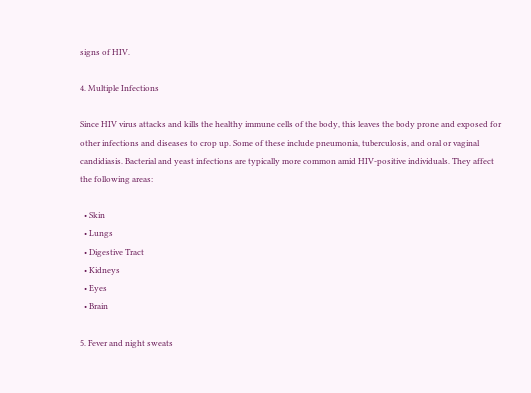signs of HIV.

4. Multiple Infections

Since HIV virus attacks and kills the healthy immune cells of the body, this leaves the body prone and exposed for other infections and diseases to crop up. Some of these include pneumonia, tuberculosis, and oral or vaginal candidiasis. Bacterial and yeast infections are typically more common amid HIV-positive individuals. They affect the following areas:

  • Skin
  • Lungs
  • Digestive Tract
  • Kidneys
  • Eyes
  • Brain

5. Fever and night sweats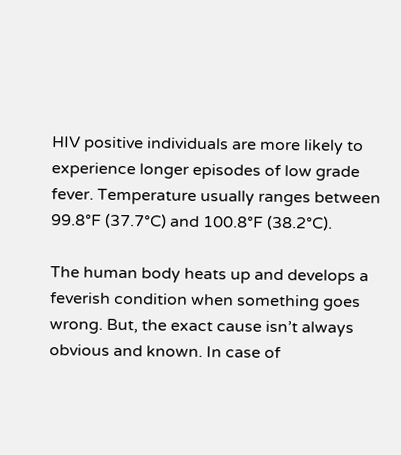HIV positive individuals are more likely to experience longer episodes of low grade fever. Temperature usually ranges between 99.8°F (37.7°C) and 100.8°F (38.2°C).

The human body heats up and develops a feverish condition when something goes wrong. But, the exact cause isn’t always obvious and known. In case of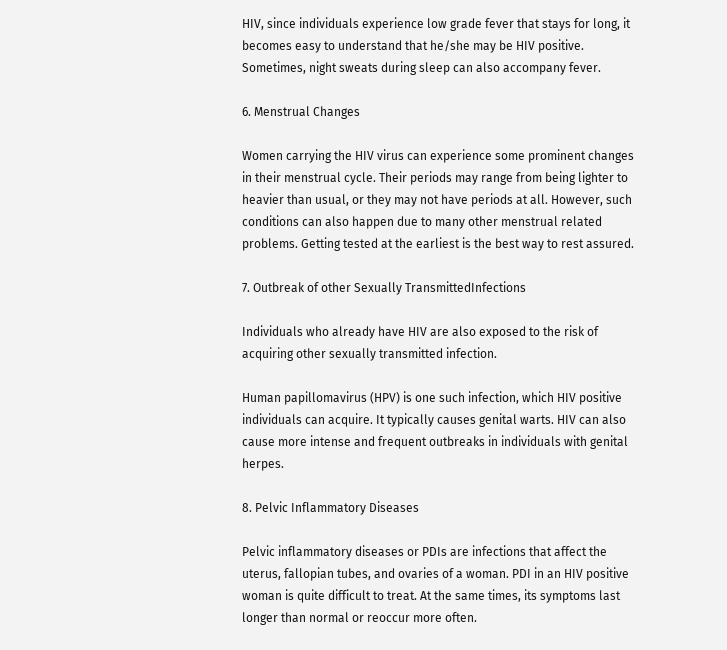HIV, since individuals experience low grade fever that stays for long, it becomes easy to understand that he/she may be HIV positive. Sometimes, night sweats during sleep can also accompany fever.

6. Menstrual Changes

Women carrying the HIV virus can experience some prominent changes in their menstrual cycle. Their periods may range from being lighter to heavier than usual, or they may not have periods at all. However, such conditions can also happen due to many other menstrual related problems. Getting tested at the earliest is the best way to rest assured.

7. Outbreak of other Sexually TransmittedInfections

Individuals who already have HIV are also exposed to the risk of acquiring other sexually transmitted infection.

Human papillomavirus (HPV) is one such infection, which HIV positive individuals can acquire. It typically causes genital warts. HIV can also cause more intense and frequent outbreaks in individuals with genital herpes.

8. Pelvic Inflammatory Diseases

Pelvic inflammatory diseases or PDIs are infections that affect the uterus, fallopian tubes, and ovaries of a woman. PDI in an HIV positive woman is quite difficult to treat. At the same times, its symptoms last longer than normal or reoccur more often.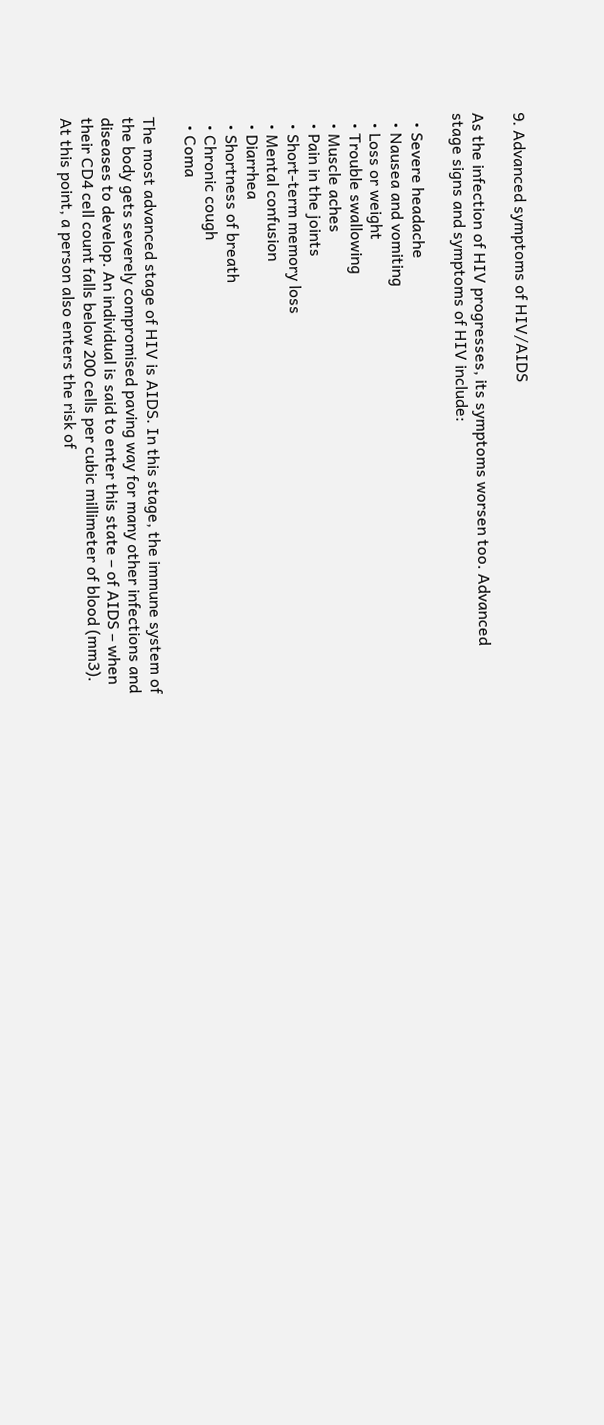9. Advanced symptoms of HIV/AIDS

As the infection of HIV progresses, its symptoms worsen too. Advanced stage signs and symptoms of HIV include:

  • Severe headache
  • Nausea and vomiting
  • Loss or weight
  • Trouble swallowing
  • Muscle aches
  • Pain in the joints
  • Short-term memory loss
  • Mental confusion
  • Diarrhea
  • Shortness of breath
  • Chronic cough
  • Coma

The most advanced stage of HIV is AIDS. In this stage, the immune system of the body gets severely compromised paving way for many other infections and diseases to develop. An individual is said to enter this state – of AIDS – when their CD4 cell count falls below 200 cells per cubic millimeter of blood (mm3). At this point, a person also enters the risk of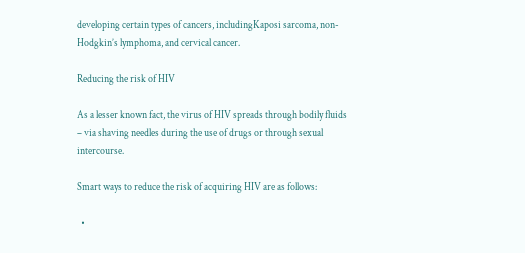developing certain types of cancers, includingKaposi sarcoma, non-Hodgkin’s lymphoma, and cervical cancer.

Reducing the risk of HIV

As a lesser known fact, the virus of HIV spreads through bodily fluids – via shaving needles during the use of drugs or through sexual intercourse.

Smart ways to reduce the risk of acquiring HIV are as follows:

  •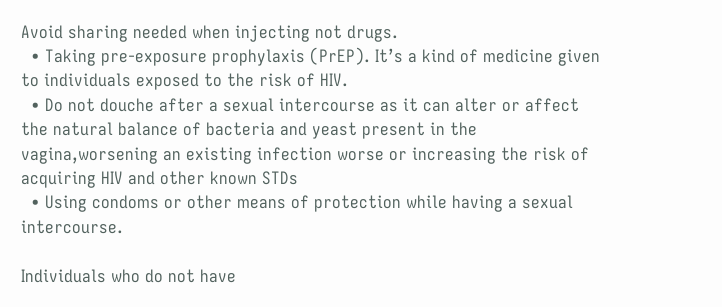Avoid sharing needed when injecting not drugs.
  • Taking pre-exposure prophylaxis (PrEP). It’s a kind of medicine given to individuals exposed to the risk of HIV.
  • Do not douche after a sexual intercourse as it can alter or affect the natural balance of bacteria and yeast present in the vagina,worsening an existing infection worse or increasing the risk of acquiring HIV and other known STDs
  • Using condoms or other means of protection while having a sexual intercourse.

Individuals who do not have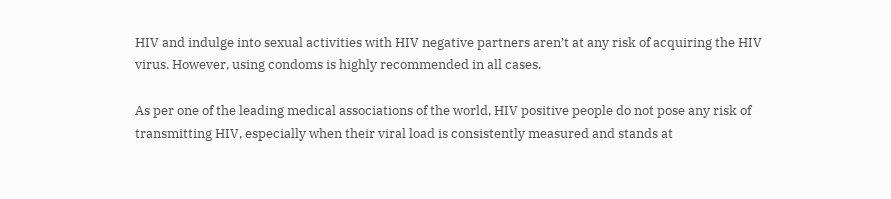HIV and indulge into sexual activities with HIV negative partners aren’t at any risk of acquiring the HIV virus. However, using condoms is highly recommended in all cases.

As per one of the leading medical associations of the world, HIV positive people do not pose any risk of transmitting HIV, especially when their viral load is consistently measured and stands at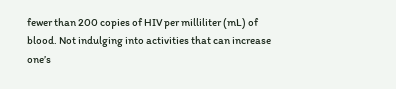fewer than 200 copies of HIV per milliliter (mL) of blood. Not indulging into activities that can increase one’s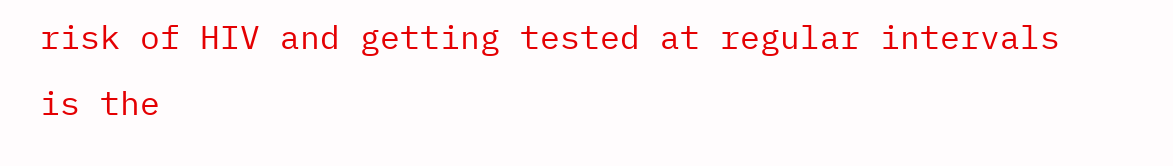risk of HIV and getting tested at regular intervals is the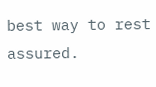best way to rest assured.